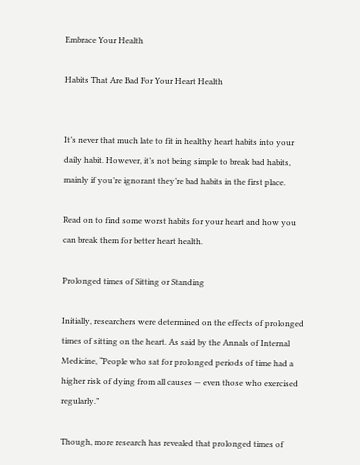Embrace Your Health

Habits That Are Bad For Your Heart Health


It’s never that much late to fit in healthy heart habits into your daily habit. However, it’s not being simple to break bad habits, mainly if you’re ignorant they’re bad habits in the first place.

Read on to find some worst habits for your heart and how you can break them for better heart health.

Prolonged times of Sitting or Standing

Initially, researchers were determined on the effects of prolonged times of sitting on the heart. As said by the Annals of Internal Medicine, “People who sat for prolonged periods of time had a higher risk of dying from all causes — even those who exercised regularly.”

Though, more research has revealed that prolonged times of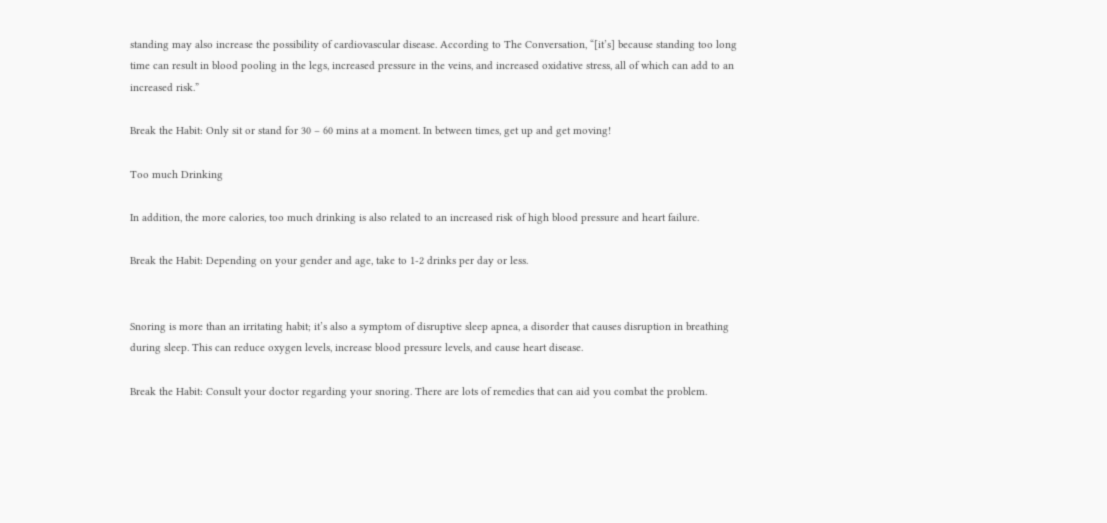standing may also increase the possibility of cardiovascular disease. According to The Conversation, “[it’s] because standing too long time can result in blood pooling in the legs, increased pressure in the veins, and increased oxidative stress, all of which can add to an increased risk.”

Break the Habit: Only sit or stand for 30 – 60 mins at a moment. In between times, get up and get moving!

Too much Drinking

In addition, the more calories, too much drinking is also related to an increased risk of high blood pressure and heart failure.

Break the Habit: Depending on your gender and age, take to 1-2 drinks per day or less.


Snoring is more than an irritating habit; it’s also a symptom of disruptive sleep apnea, a disorder that causes disruption in breathing during sleep. This can reduce oxygen levels, increase blood pressure levels, and cause heart disease.

Break the Habit: Consult your doctor regarding your snoring. There are lots of remedies that can aid you combat the problem.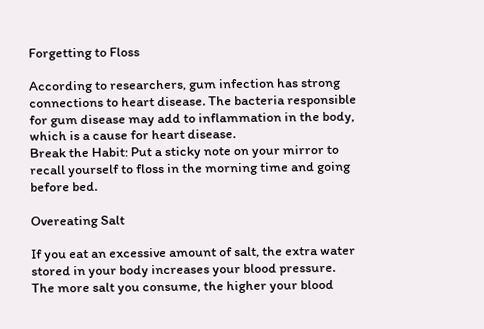Forgetting to Floss

According to researchers, gum infection has strong connections to heart disease. The bacteria responsible for gum disease may add to inflammation in the body, which is a cause for heart disease.
Break the Habit: Put a sticky note on your mirror to recall yourself to floss in the morning time and going before bed.

Overeating Salt

If you eat an excessive amount of salt, the extra water stored in your body increases your blood pressure. The more salt you consume, the higher your blood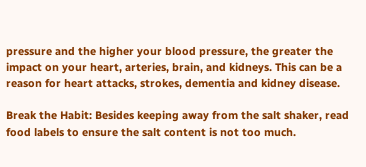pressure and the higher your blood pressure, the greater the impact on your heart, arteries, brain, and kidneys. This can be a reason for heart attacks, strokes, dementia and kidney disease.

Break the Habit: Besides keeping away from the salt shaker, read food labels to ensure the salt content is not too much.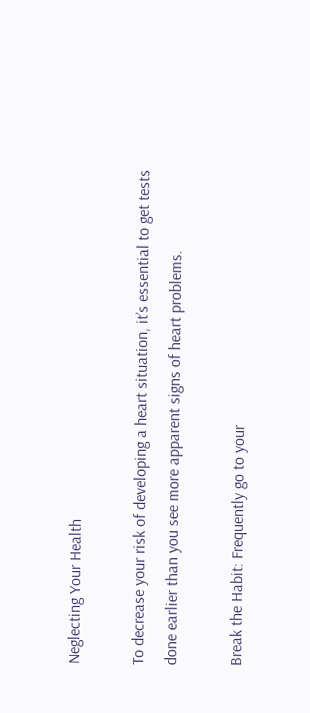Neglecting Your Health

To decrease your risk of developing a heart situation, it’s essential to get tests done earlier than you see more apparent signs of heart problems.

Break the Habit: Frequently go to your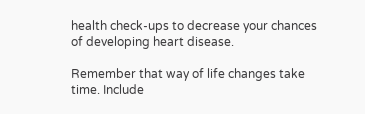health check-ups to decrease your chances of developing heart disease.

Remember that way of life changes take time. Include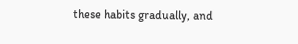these habits gradually, and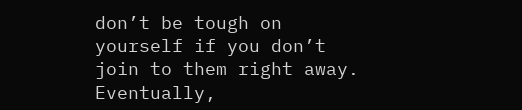don’t be tough on yourself if you don’t join to them right away. Eventually,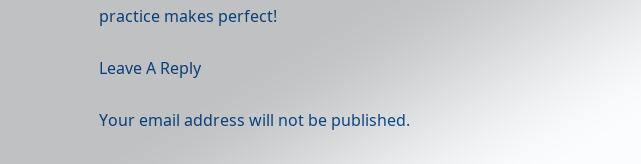practice makes perfect!

Leave A Reply

Your email address will not be published.